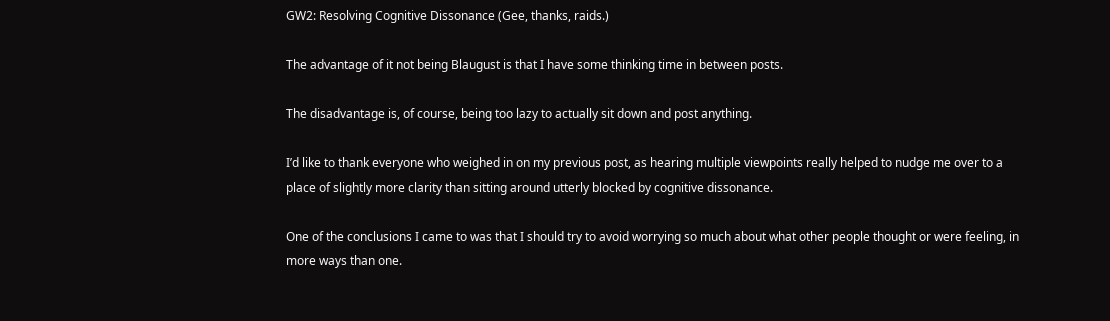GW2: Resolving Cognitive Dissonance (Gee, thanks, raids.)

The advantage of it not being Blaugust is that I have some thinking time in between posts.

The disadvantage is, of course, being too lazy to actually sit down and post anything.

I’d like to thank everyone who weighed in on my previous post, as hearing multiple viewpoints really helped to nudge me over to a place of slightly more clarity than sitting around utterly blocked by cognitive dissonance.

One of the conclusions I came to was that I should try to avoid worrying so much about what other people thought or were feeling, in more ways than one.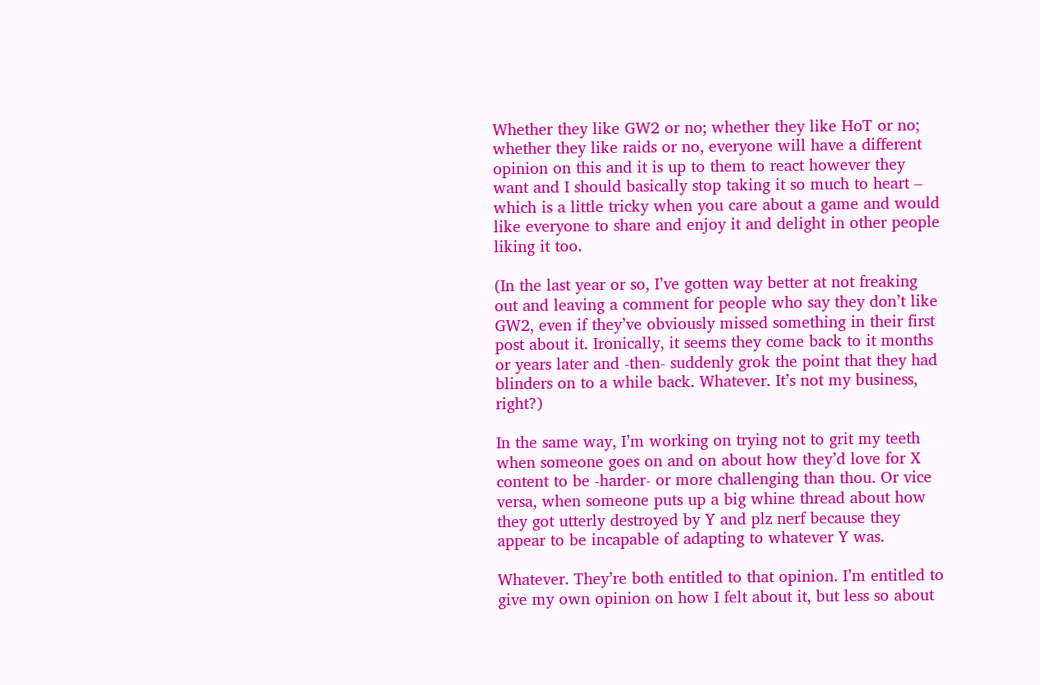Whether they like GW2 or no; whether they like HoT or no; whether they like raids or no, everyone will have a different opinion on this and it is up to them to react however they want and I should basically stop taking it so much to heart – which is a little tricky when you care about a game and would like everyone to share and enjoy it and delight in other people liking it too.

(In the last year or so, I’ve gotten way better at not freaking out and leaving a comment for people who say they don’t like GW2, even if they’ve obviously missed something in their first post about it. Ironically, it seems they come back to it months or years later and -then- suddenly grok the point that they had blinders on to a while back. Whatever. It’s not my business, right?)

In the same way, I’m working on trying not to grit my teeth when someone goes on and on about how they’d love for X content to be -harder- or more challenging than thou. Or vice versa, when someone puts up a big whine thread about how they got utterly destroyed by Y and plz nerf because they appear to be incapable of adapting to whatever Y was.

Whatever. They’re both entitled to that opinion. I’m entitled to give my own opinion on how I felt about it, but less so about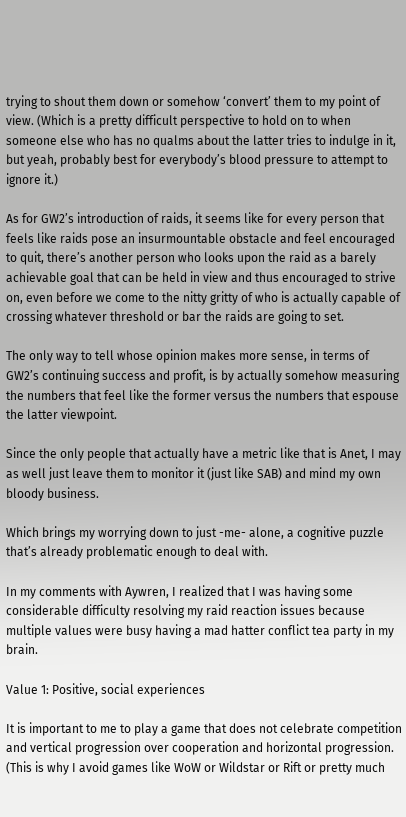trying to shout them down or somehow ‘convert’ them to my point of view. (Which is a pretty difficult perspective to hold on to when someone else who has no qualms about the latter tries to indulge in it,  but yeah, probably best for everybody’s blood pressure to attempt to ignore it.)

As for GW2’s introduction of raids, it seems like for every person that feels like raids pose an insurmountable obstacle and feel encouraged to quit, there’s another person who looks upon the raid as a barely achievable goal that can be held in view and thus encouraged to strive on, even before we come to the nitty gritty of who is actually capable of crossing whatever threshold or bar the raids are going to set.

The only way to tell whose opinion makes more sense, in terms of GW2’s continuing success and profit, is by actually somehow measuring the numbers that feel like the former versus the numbers that espouse the latter viewpoint.

Since the only people that actually have a metric like that is Anet, I may as well just leave them to monitor it (just like SAB) and mind my own bloody business.

Which brings my worrying down to just -me- alone, a cognitive puzzle that’s already problematic enough to deal with.

In my comments with Aywren, I realized that I was having some considerable difficulty resolving my raid reaction issues because multiple values were busy having a mad hatter conflict tea party in my brain.

Value 1: Positive, social experiences

It is important to me to play a game that does not celebrate competition and vertical progression over cooperation and horizontal progression. (This is why I avoid games like WoW or Wildstar or Rift or pretty much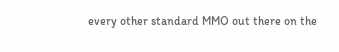every other standard MMO out there on the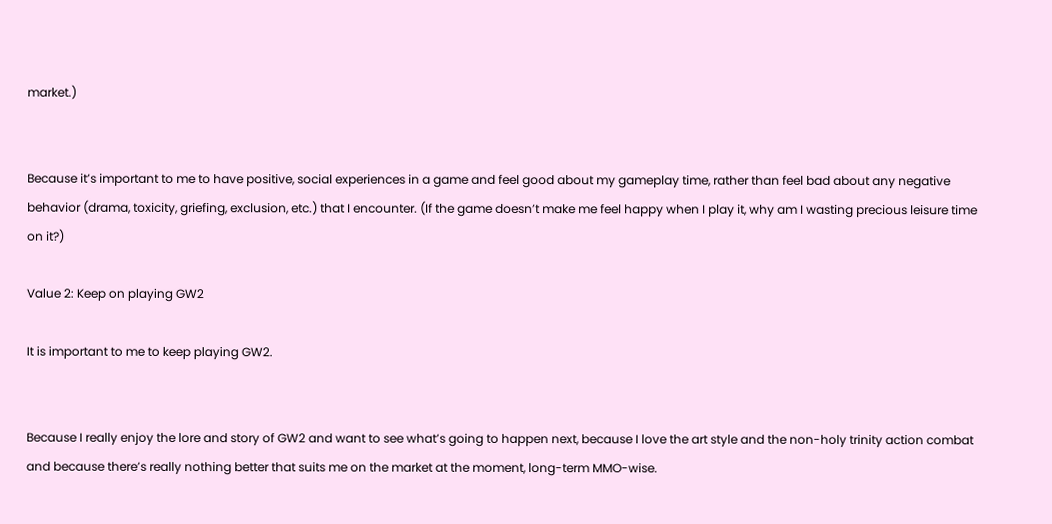market.)


Because it’s important to me to have positive, social experiences in a game and feel good about my gameplay time, rather than feel bad about any negative behavior (drama, toxicity, griefing, exclusion, etc.) that I encounter. (If the game doesn’t make me feel happy when I play it, why am I wasting precious leisure time on it?)

Value 2: Keep on playing GW2

It is important to me to keep playing GW2.


Because I really enjoy the lore and story of GW2 and want to see what’s going to happen next, because I love the art style and the non-holy trinity action combat and because there’s really nothing better that suits me on the market at the moment, long-term MMO-wise.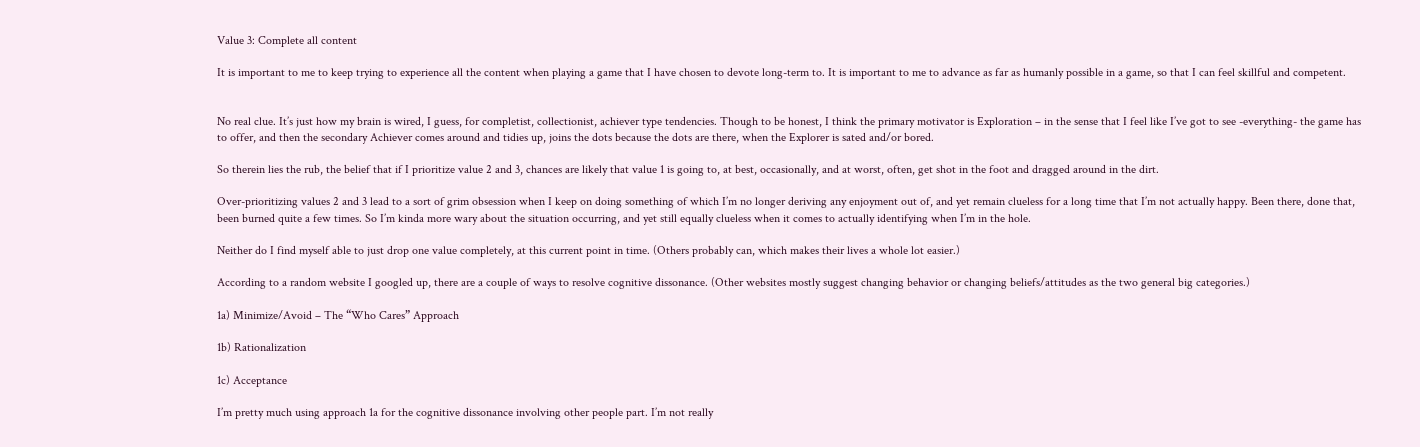Value 3: Complete all content

It is important to me to keep trying to experience all the content when playing a game that I have chosen to devote long-term to. It is important to me to advance as far as humanly possible in a game, so that I can feel skillful and competent.


No real clue. It’s just how my brain is wired, I guess, for completist, collectionist, achiever type tendencies. Though to be honest, I think the primary motivator is Exploration – in the sense that I feel like I’ve got to see -everything- the game has to offer, and then the secondary Achiever comes around and tidies up, joins the dots because the dots are there, when the Explorer is sated and/or bored.

So therein lies the rub, the belief that if I prioritize value 2 and 3, chances are likely that value 1 is going to, at best, occasionally, and at worst, often, get shot in the foot and dragged around in the dirt.

Over-prioritizing values 2 and 3 lead to a sort of grim obsession when I keep on doing something of which I’m no longer deriving any enjoyment out of, and yet remain clueless for a long time that I’m not actually happy. Been there, done that, been burned quite a few times. So I’m kinda more wary about the situation occurring, and yet still equally clueless when it comes to actually identifying when I’m in the hole.

Neither do I find myself able to just drop one value completely, at this current point in time. (Others probably can, which makes their lives a whole lot easier.)

According to a random website I googled up, there are a couple of ways to resolve cognitive dissonance. (Other websites mostly suggest changing behavior or changing beliefs/attitudes as the two general big categories.)

1a) Minimize/Avoid – The “Who Cares” Approach

1b) Rationalization

1c) Acceptance

I’m pretty much using approach 1a for the cognitive dissonance involving other people part. I’m not really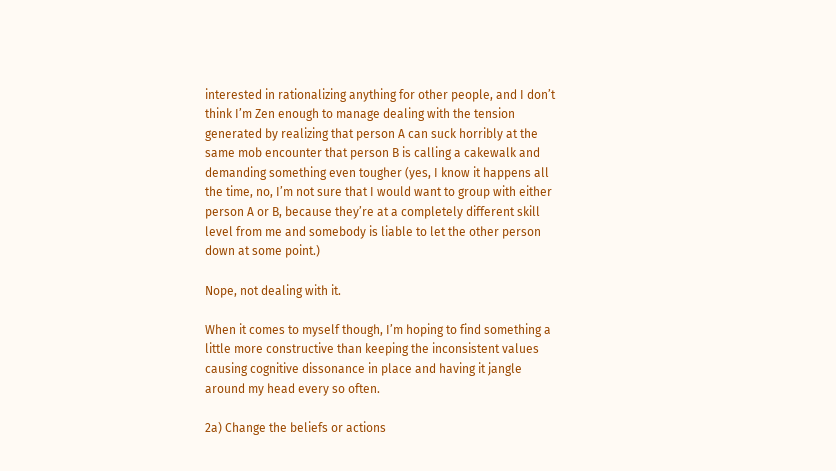interested in rationalizing anything for other people, and I don’t think I’m Zen enough to manage dealing with the tension generated by realizing that person A can suck horribly at the same mob encounter that person B is calling a cakewalk and demanding something even tougher (yes, I know it happens all the time, no, I’m not sure that I would want to group with either person A or B, because they’re at a completely different skill level from me and somebody is liable to let the other person down at some point.)

Nope, not dealing with it.

When it comes to myself though, I’m hoping to find something a little more constructive than keeping the inconsistent values causing cognitive dissonance in place and having it jangle around my head every so often.

2a) Change the beliefs or actions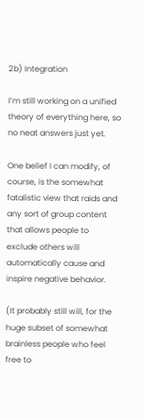2b) Integration

I’m still working on a unified theory of everything here, so no neat answers just yet.

One belief I can modify, of course, is the somewhat fatalistic view that raids and any sort of group content that allows people to exclude others will automatically cause and inspire negative behavior.

(It probably still will, for the huge subset of somewhat brainless people who feel free to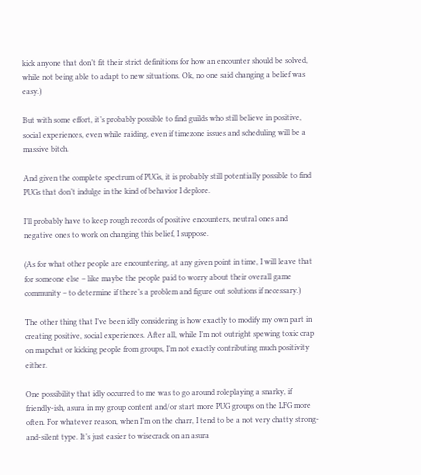kick anyone that don’t fit their strict definitions for how an encounter should be solved, while not being able to adapt to new situations. Ok, no one said changing a belief was easy.)

But with some effort, it’s probably possible to find guilds who still believe in positive, social experiences, even while raiding, even if timezone issues and scheduling will be a massive bitch.

And given the complete spectrum of PUGs, it is probably still potentially possible to find PUGs that don’t indulge in the kind of behavior I deplore.

I’ll probably have to keep rough records of positive encounters, neutral ones and negative ones to work on changing this belief, I suppose.

(As for what other people are encountering, at any given point in time, I will leave that for someone else – like maybe the people paid to worry about their overall game community – to determine if there’s a problem and figure out solutions if necessary.)

The other thing that I’ve been idly considering is how exactly to modify my own part in creating positive, social experiences. After all, while I’m not outright spewing toxic crap on mapchat or kicking people from groups, I’m not exactly contributing much positivity either.

One possibility that idly occurred to me was to go around roleplaying a snarky, if friendly-ish, asura in my group content and/or start more PUG groups on the LFG more often. For whatever reason, when I’m on the charr, I tend to be a not very chatty strong-and-silent type. It’s just easier to wisecrack on an asura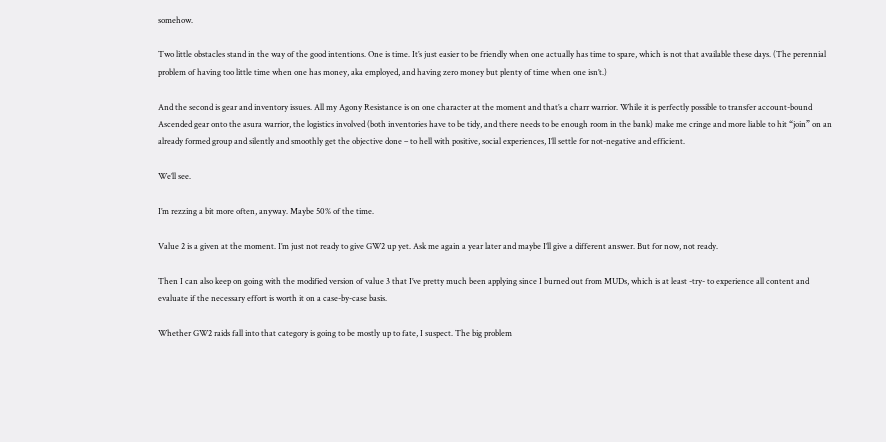somehow.

Two little obstacles stand in the way of the good intentions. One is time. It’s just easier to be friendly when one actually has time to spare, which is not that available these days. (The perennial problem of having too little time when one has money, aka employed, and having zero money but plenty of time when one isn’t.)

And the second is gear and inventory issues. All my Agony Resistance is on one character at the moment and that’s a charr warrior. While it is perfectly possible to transfer account-bound Ascended gear onto the asura warrior, the logistics involved (both inventories have to be tidy, and there needs to be enough room in the bank) make me cringe and more liable to hit “join” on an already formed group and silently and smoothly get the objective done – to hell with positive, social experiences, I’ll settle for not-negative and efficient.

We’ll see.

I’m rezzing a bit more often, anyway. Maybe 50% of the time.

Value 2 is a given at the moment. I’m just not ready to give GW2 up yet. Ask me again a year later and maybe I’ll give a different answer. But for now, not ready.

Then I can also keep on going with the modified version of value 3 that I’ve pretty much been applying since I burned out from MUDs, which is at least -try- to experience all content and evaluate if the necessary effort is worth it on a case-by-case basis.

Whether GW2 raids fall into that category is going to be mostly up to fate, I suspect. The big problem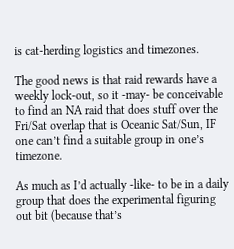is cat-herding logistics and timezones.

The good news is that raid rewards have a weekly lock-out, so it -may- be conceivable to find an NA raid that does stuff over the Fri/Sat overlap that is Oceanic Sat/Sun, IF one can’t find a suitable group in one’s timezone.

As much as I’d actually -like- to be in a daily group that does the experimental figuring out bit (because that’s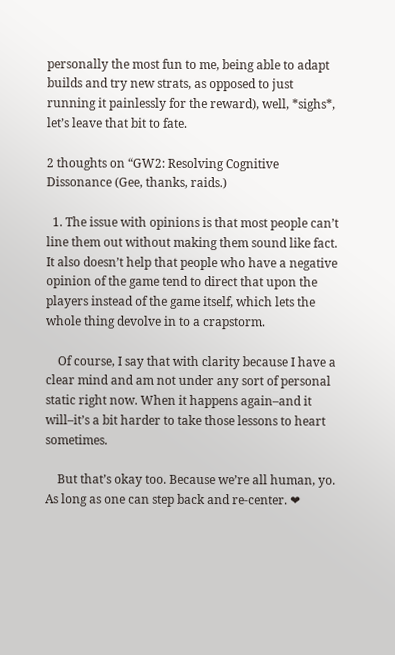personally the most fun to me, being able to adapt builds and try new strats, as opposed to just running it painlessly for the reward), well, *sighs*, let’s leave that bit to fate.

2 thoughts on “GW2: Resolving Cognitive Dissonance (Gee, thanks, raids.)

  1. The issue with opinions is that most people can’t line them out without making them sound like fact. It also doesn’t help that people who have a negative opinion of the game tend to direct that upon the players instead of the game itself, which lets the whole thing devolve in to a crapstorm.

    Of course, I say that with clarity because I have a clear mind and am not under any sort of personal static right now. When it happens again–and it will–it’s a bit harder to take those lessons to heart sometimes.

    But that’s okay too. Because we’re all human, yo. As long as one can step back and re-center. ❤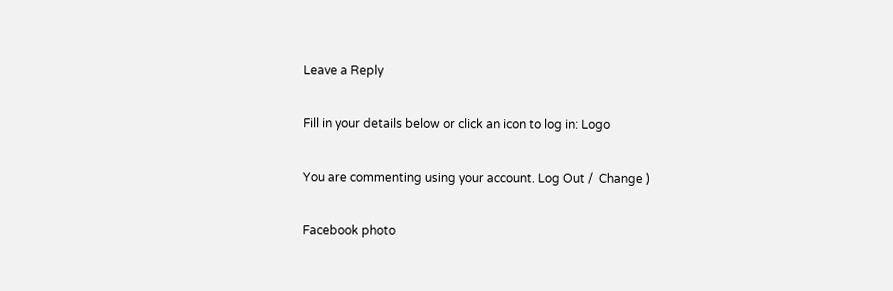Leave a Reply

Fill in your details below or click an icon to log in: Logo

You are commenting using your account. Log Out /  Change )

Facebook photo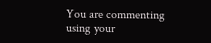You are commenting using your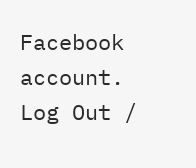Facebook account. Log Out /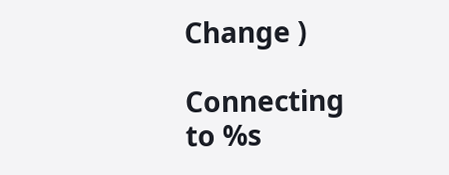Change )

Connecting to %s